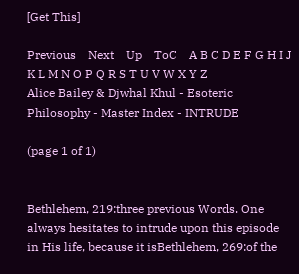[Get This]

Previous    Next    Up    ToC    A B C D E F G H I J K L M N O P Q R S T U V W X Y Z
Alice Bailey & Djwhal Khul - Esoteric Philosophy - Master Index - INTRUDE

(page 1 of 1)


Bethlehem, 219:three previous Words. One always hesitates to intrude upon this episode in His life, because it isBethlehem, 269:of the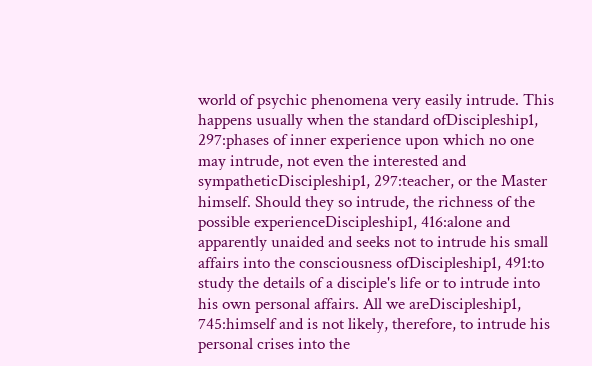world of psychic phenomena very easily intrude. This happens usually when the standard ofDiscipleship1, 297:phases of inner experience upon which no one may intrude, not even the interested and sympatheticDiscipleship1, 297:teacher, or the Master himself. Should they so intrude, the richness of the possible experienceDiscipleship1, 416:alone and apparently unaided and seeks not to intrude his small affairs into the consciousness ofDiscipleship1, 491:to study the details of a disciple's life or to intrude into his own personal affairs. All we areDiscipleship1, 745:himself and is not likely, therefore, to intrude his personal crises into the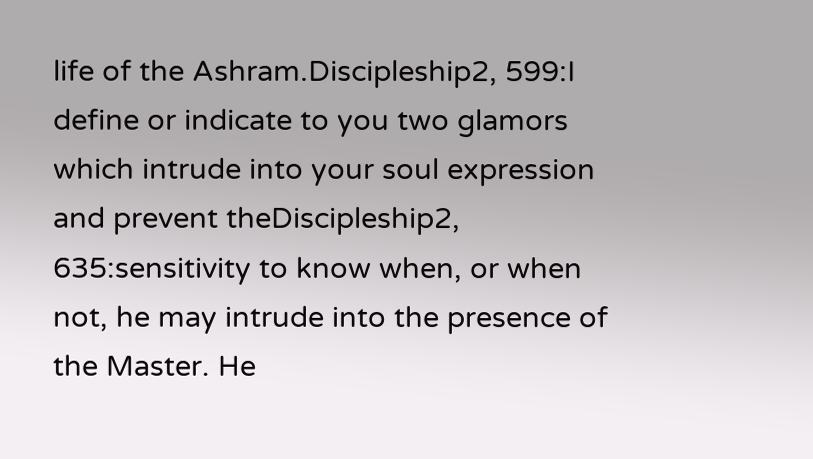life of the Ashram.Discipleship2, 599:I define or indicate to you two glamors which intrude into your soul expression and prevent theDiscipleship2, 635:sensitivity to know when, or when not, he may intrude into the presence of the Master. He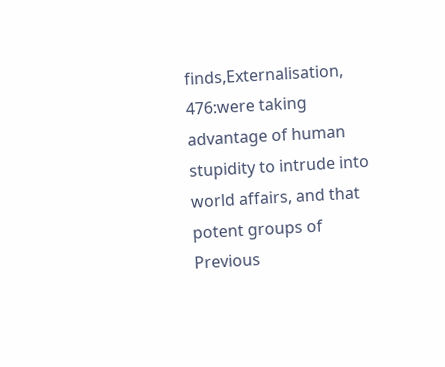finds,Externalisation, 476:were taking advantage of human stupidity to intrude into world affairs, and that potent groups of
Previous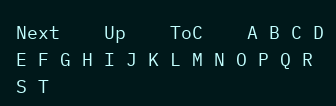Next    Up    ToC    A B C D E F G H I J K L M N O P Q R S T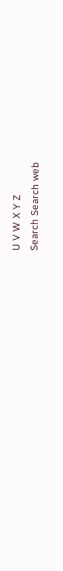U V W X Y Z
Search Search web